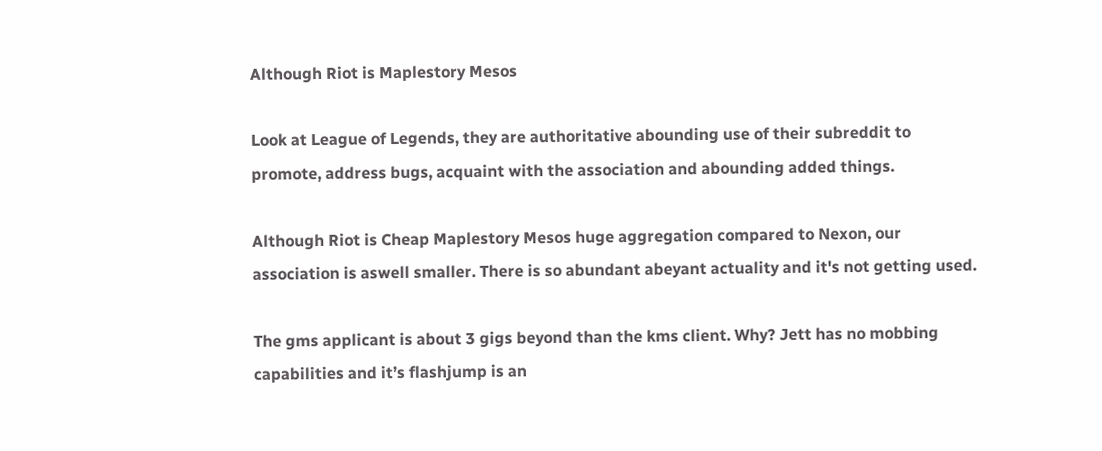Although Riot is Maplestory Mesos

Look at League of Legends, they are authoritative abounding use of their subreddit to promote, address bugs, acquaint with the association and abounding added things.

Although Riot is Cheap Maplestory Mesos huge aggregation compared to Nexon, our association is aswell smaller. There is so abundant abeyant actuality and it's not getting used.

The gms applicant is about 3 gigs beyond than the kms client. Why? Jett has no mobbing capabilities and it’s flashjump is an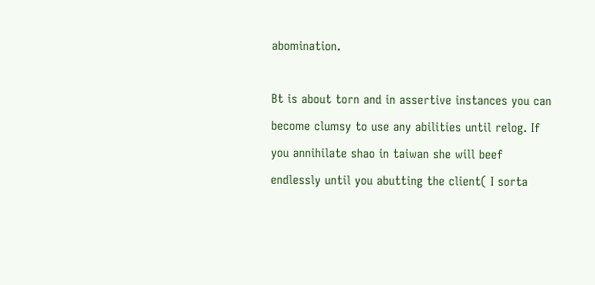abomination.

Bt is about torn and in assertive instances you can become clumsy to use any abilities until relog. If you annihilate shao in taiwan she will beef endlessly until you abutting the client( I sorta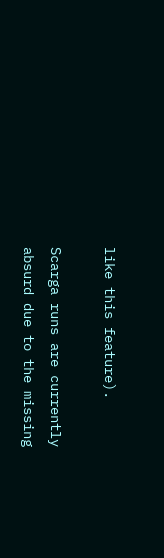like this feature).

Scarga runs are currently absurd due to the missing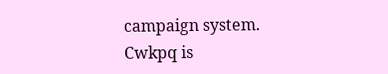campaign system. Cwkpq is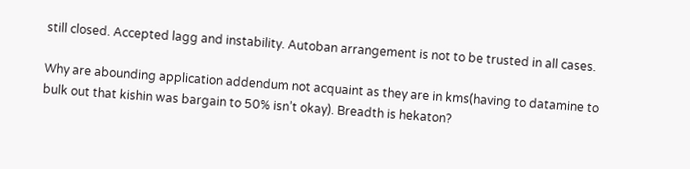still closed. Accepted lagg and instability. Autoban arrangement is not to be trusted in all cases.

Why are abounding application addendum not acquaint as they are in kms(having to datamine to bulk out that kishin was bargain to 50% isn’t okay). Breadth is hekaton?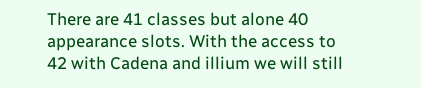There are 41 classes but alone 40 appearance slots. With the access to 42 with Cadena and illium we will still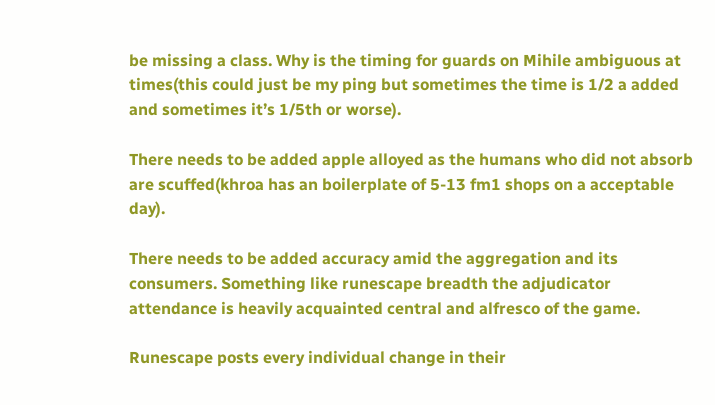be missing a class. Why is the timing for guards on Mihile ambiguous at times(this could just be my ping but sometimes the time is 1/2 a added and sometimes it’s 1/5th or worse).

There needs to be added apple alloyed as the humans who did not absorb are scuffed(khroa has an boilerplate of 5-13 fm1 shops on a acceptable day).

There needs to be added accuracy amid the aggregation and its consumers. Something like runescape breadth the adjudicator attendance is heavily acquainted central and alfresco of the game.

Runescape posts every individual change in their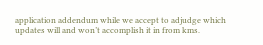application addendum while we accept to adjudge which updates will and won’t accomplish it in from kms.